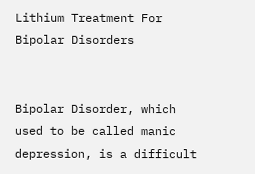Lithium Treatment For Bipolar Disorders


Bipolar Disorder, which used to be called manic depression, is a difficult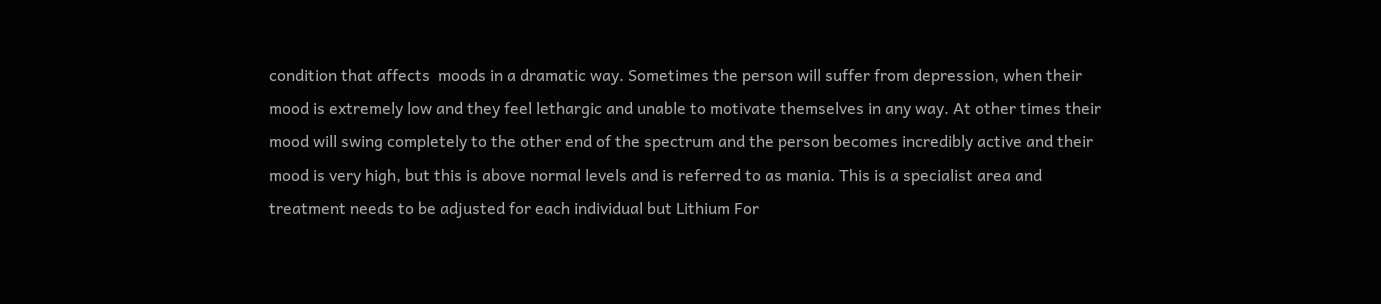condition that affects  moods in a dramatic way. Sometimes the person will suffer from depression, when their mood is extremely low and they feel lethargic and unable to motivate themselves in any way. At other times their mood will swing completely to the other end of the spectrum and the person becomes incredibly active and their mood is very high, but this is above normal levels and is referred to as mania. This is a specialist area and treatment needs to be adjusted for each individual but Lithium For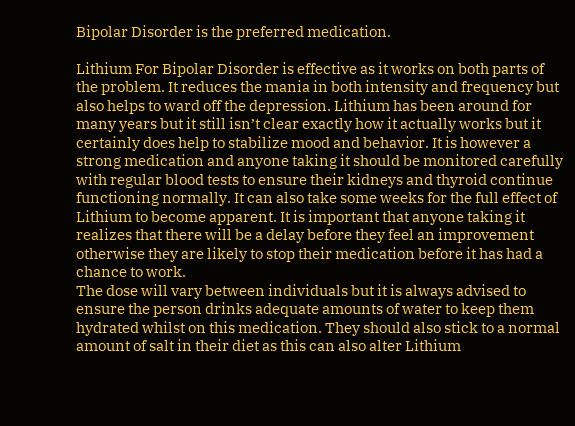Bipolar Disorder is the preferred medication.

Lithium For Bipolar Disorder is effective as it works on both parts of the problem. It reduces the mania in both intensity and frequency but also helps to ward off the depression. Lithium has been around for many years but it still isn’t clear exactly how it actually works but it certainly does help to stabilize mood and behavior. It is however a strong medication and anyone taking it should be monitored carefully with regular blood tests to ensure their kidneys and thyroid continue functioning normally. It can also take some weeks for the full effect of Lithium to become apparent. It is important that anyone taking it realizes that there will be a delay before they feel an improvement otherwise they are likely to stop their medication before it has had a chance to work.
The dose will vary between individuals but it is always advised to ensure the person drinks adequate amounts of water to keep them hydrated whilst on this medication. They should also stick to a normal amount of salt in their diet as this can also alter Lithium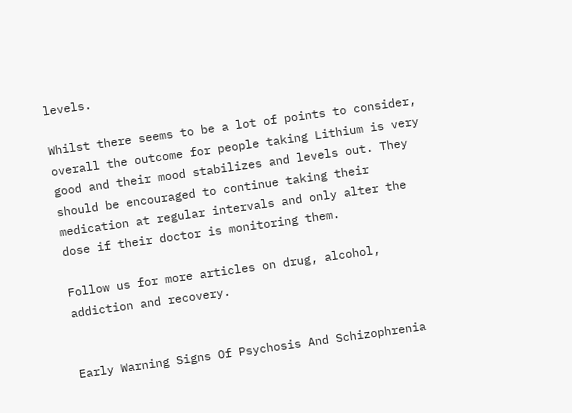levels.

Whilst there seems to be a lot of points to consider, overall the outcome for people taking Lithium is very good and their mood stabilizes and levels out. They should be encouraged to continue taking their medication at regular intervals and only alter the dose if their doctor is monitoring them.

Follow us for more articles on drug, alcohol, addiction and recovery.


Early Warning Signs Of Psychosis And Schizophrenia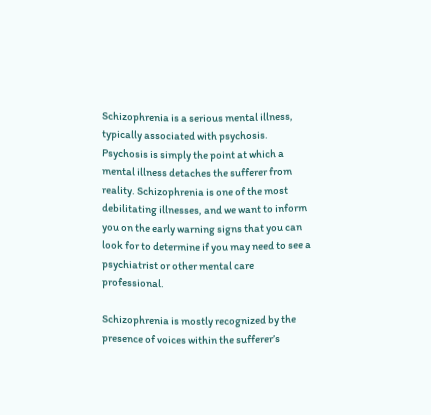Schizophrenia is a serious mental illness, typically associated with psychosis. Psychosis is simply the point at which a mental illness detaches the sufferer from reality. Schizophrenia is one of the most debilitating illnesses, and we want to inform you on the early warning signs that you can look for to determine if you may need to see a psychiatrist or other mental care professional.

Schizophrenia is mostly recognized by the presence of voices within the sufferer’s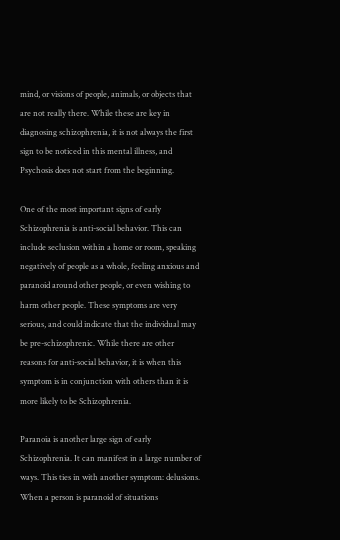mind, or visions of people, animals, or objects that are not really there. While these are key in diagnosing schizophrenia, it is not always the first sign to be noticed in this mental illness, and Psychosis does not start from the beginning.

One of the most important signs of early Schizophrenia is anti-social behavior. This can include seclusion within a home or room, speaking negatively of people as a whole, feeling anxious and paranoid around other people, or even wishing to harm other people. These symptoms are very serious, and could indicate that the individual may be pre-schizophrenic. While there are other reasons for anti-social behavior, it is when this symptom is in conjunction with others than it is more likely to be Schizophrenia.

Paranoia is another large sign of early Schizophrenia. It can manifest in a large number of ways. This ties in with another symptom: delusions. When a person is paranoid of situations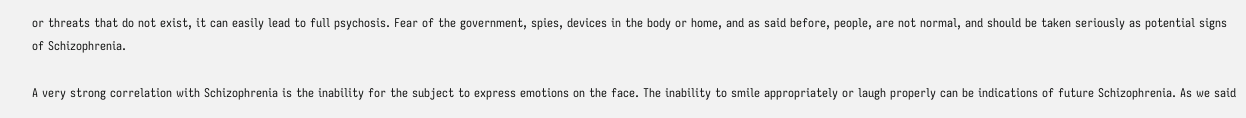or threats that do not exist, it can easily lead to full psychosis. Fear of the government, spies, devices in the body or home, and as said before, people, are not normal, and should be taken seriously as potential signs of Schizophrenia.

A very strong correlation with Schizophrenia is the inability for the subject to express emotions on the face. The inability to smile appropriately or laugh properly can be indications of future Schizophrenia. As we said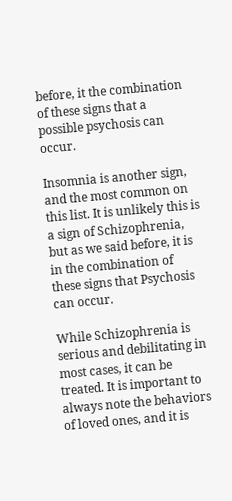before, it the combination of these signs that a possible psychosis can occur.

Insomnia is another sign, and the most common on this list. It is unlikely this is a sign of Schizophrenia, but as we said before, it is in the combination of these signs that Psychosis can occur.

While Schizophrenia is serious and debilitating in most cases, it can be treated. It is important to always note the behaviors of loved ones, and it is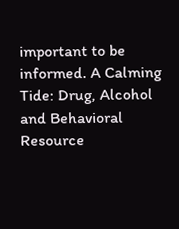important to be informed. A Calming Tide: Drug, Alcohol and Behavioral Resource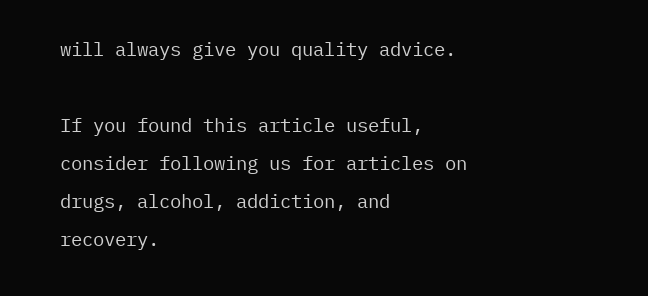will always give you quality advice.

If you found this article useful, consider following us for articles on drugs, alcohol, addiction, and recovery.